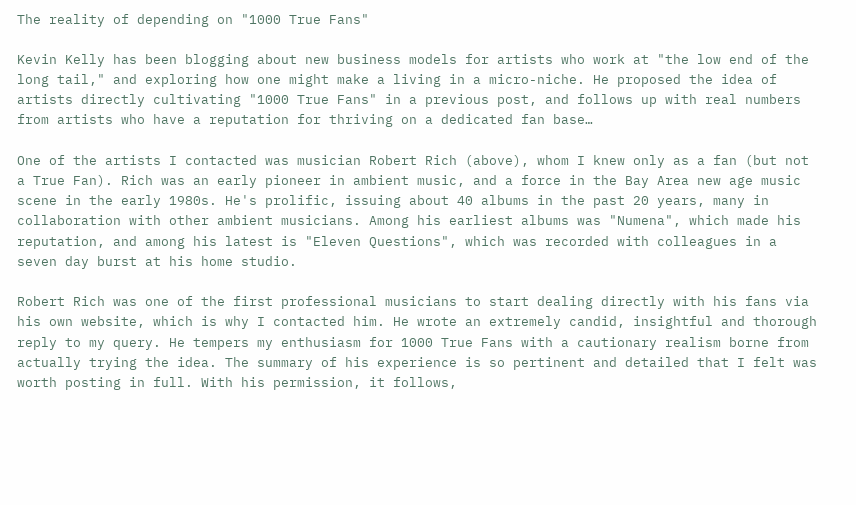The reality of depending on "1000 True Fans"

Kevin Kelly has been blogging about new business models for artists who work at "the low end of the long tail," and exploring how one might make a living in a micro-niche. He proposed the idea of artists directly cultivating "1000 True Fans" in a previous post, and follows up with real numbers from artists who have a reputation for thriving on a dedicated fan base…

One of the artists I contacted was musician Robert Rich (above), whom I knew only as a fan (but not a True Fan). Rich was an early pioneer in ambient music, and a force in the Bay Area new age music scene in the early 1980s. He's prolific, issuing about 40 albums in the past 20 years, many in collaboration with other ambient musicians. Among his earliest albums was "Numena", which made his reputation, and among his latest is "Eleven Questions", which was recorded with colleagues in a seven day burst at his home studio.

Robert Rich was one of the first professional musicians to start dealing directly with his fans via his own website, which is why I contacted him. He wrote an extremely candid, insightful and thorough reply to my query. He tempers my enthusiasm for 1000 True Fans with a cautionary realism borne from actually trying the idea. The summary of his experience is so pertinent and detailed that I felt was worth posting in full. With his permission, it follows,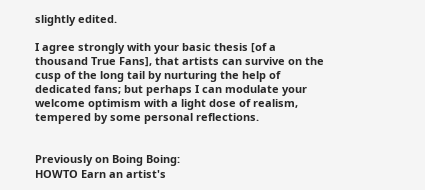slightly edited.

I agree strongly with your basic thesis [of a thousand True Fans], that artists can survive on the cusp of the long tail by nurturing the help of dedicated fans; but perhaps I can modulate your welcome optimism with a light dose of realism, tempered by some personal reflections.


Previously on Boing Boing:
HOWTO Earn an artist's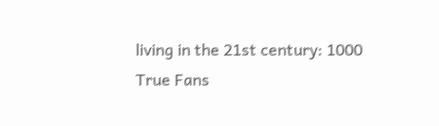living in the 21st century: 1000 True Fans